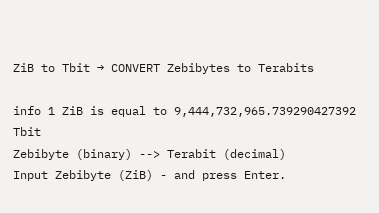ZiB to Tbit → CONVERT Zebibytes to Terabits

info 1 ZiB is equal to 9,444,732,965.739290427392 Tbit
Zebibyte (binary) --> Terabit (decimal)
Input Zebibyte (ZiB) - and press Enter.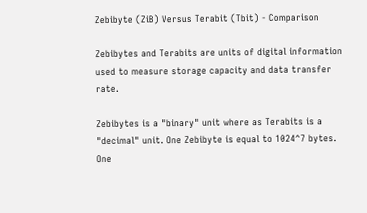Zebibyte (ZiB) Versus Terabit (Tbit) - Comparison

Zebibytes and Terabits are units of digital information used to measure storage capacity and data transfer rate.

Zebibytes is a "binary" unit where as Terabits is a "decimal" unit. One Zebibyte is equal to 1024^7 bytes. One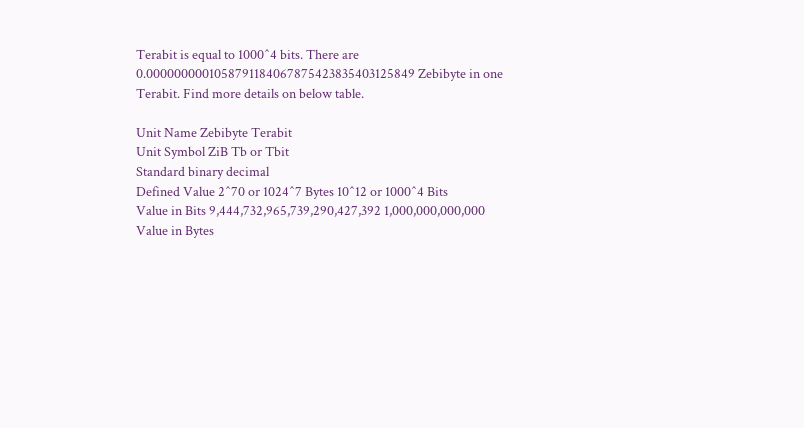Terabit is equal to 1000^4 bits. There are 0.0000000001058791184067875423835403125849 Zebibyte in one Terabit. Find more details on below table.

Unit Name Zebibyte Terabit
Unit Symbol ZiB Tb or Tbit
Standard binary decimal
Defined Value 2^70 or 1024^7 Bytes 10^12 or 1000^4 Bits
Value in Bits 9,444,732,965,739,290,427,392 1,000,000,000,000
Value in Bytes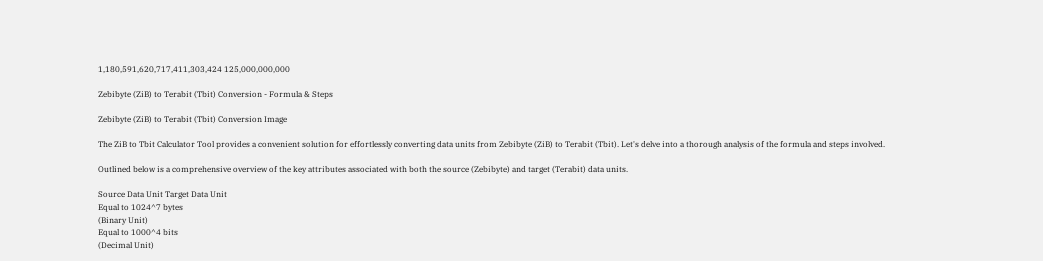1,180,591,620,717,411,303,424 125,000,000,000

Zebibyte (ZiB) to Terabit (Tbit) Conversion - Formula & Steps

Zebibyte (ZiB) to Terabit (Tbit) Conversion Image

The ZiB to Tbit Calculator Tool provides a convenient solution for effortlessly converting data units from Zebibyte (ZiB) to Terabit (Tbit). Let's delve into a thorough analysis of the formula and steps involved.

Outlined below is a comprehensive overview of the key attributes associated with both the source (Zebibyte) and target (Terabit) data units.

Source Data Unit Target Data Unit
Equal to 1024^7 bytes
(Binary Unit)
Equal to 1000^4 bits
(Decimal Unit)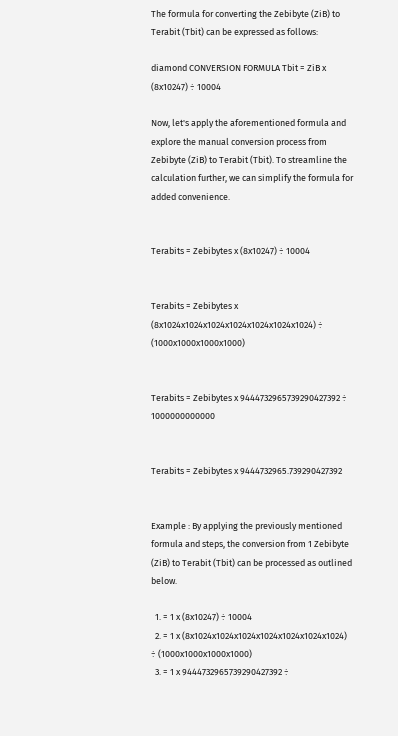The formula for converting the Zebibyte (ZiB) to Terabit (Tbit) can be expressed as follows:

diamond CONVERSION FORMULA Tbit = ZiB x (8x10247) ÷ 10004

Now, let's apply the aforementioned formula and explore the manual conversion process from Zebibyte (ZiB) to Terabit (Tbit). To streamline the calculation further, we can simplify the formula for added convenience.


Terabits = Zebibytes x (8x10247) ÷ 10004


Terabits = Zebibytes x (8x1024x1024x1024x1024x1024x1024x1024) ÷ (1000x1000x1000x1000)


Terabits = Zebibytes x 9444732965739290427392 ÷ 1000000000000


Terabits = Zebibytes x 9444732965.739290427392


Example : By applying the previously mentioned formula and steps, the conversion from 1 Zebibyte (ZiB) to Terabit (Tbit) can be processed as outlined below.

  1. = 1 x (8x10247) ÷ 10004
  2. = 1 x (8x1024x1024x1024x1024x1024x1024x1024) ÷ (1000x1000x1000x1000)
  3. = 1 x 9444732965739290427392 ÷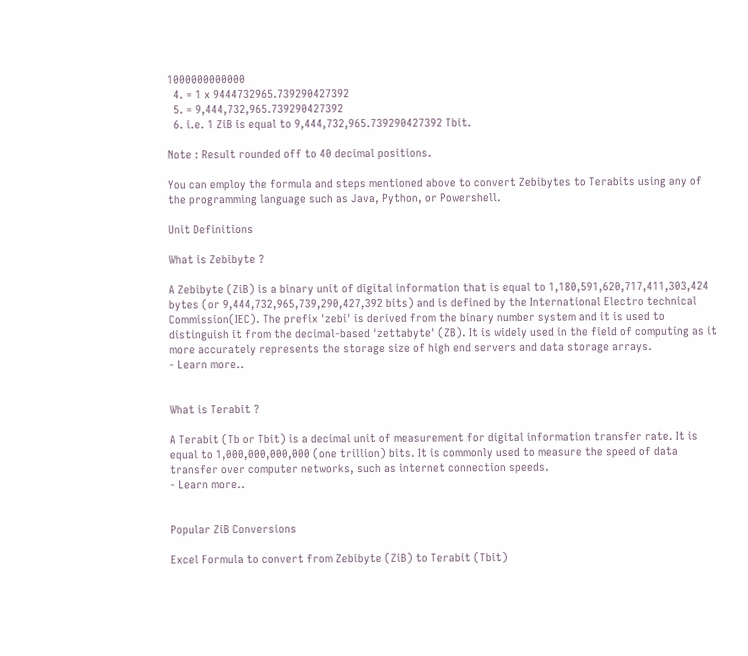1000000000000
  4. = 1 x 9444732965.739290427392
  5. = 9,444,732,965.739290427392
  6. i.e. 1 ZiB is equal to 9,444,732,965.739290427392 Tbit.

Note : Result rounded off to 40 decimal positions.

You can employ the formula and steps mentioned above to convert Zebibytes to Terabits using any of the programming language such as Java, Python, or Powershell.

Unit Definitions

What is Zebibyte ?

A Zebibyte (ZiB) is a binary unit of digital information that is equal to 1,180,591,620,717,411,303,424 bytes (or 9,444,732,965,739,290,427,392 bits) and is defined by the International Electro technical Commission(IEC). The prefix 'zebi' is derived from the binary number system and it is used to distinguish it from the decimal-based 'zettabyte' (ZB). It is widely used in the field of computing as it more accurately represents the storage size of high end servers and data storage arrays.
- Learn more..


What is Terabit ?

A Terabit (Tb or Tbit) is a decimal unit of measurement for digital information transfer rate. It is equal to 1,000,000,000,000 (one trillion) bits. It is commonly used to measure the speed of data transfer over computer networks, such as internet connection speeds.
- Learn more..


Popular ZiB Conversions

Excel Formula to convert from Zebibyte (ZiB) to Terabit (Tbit)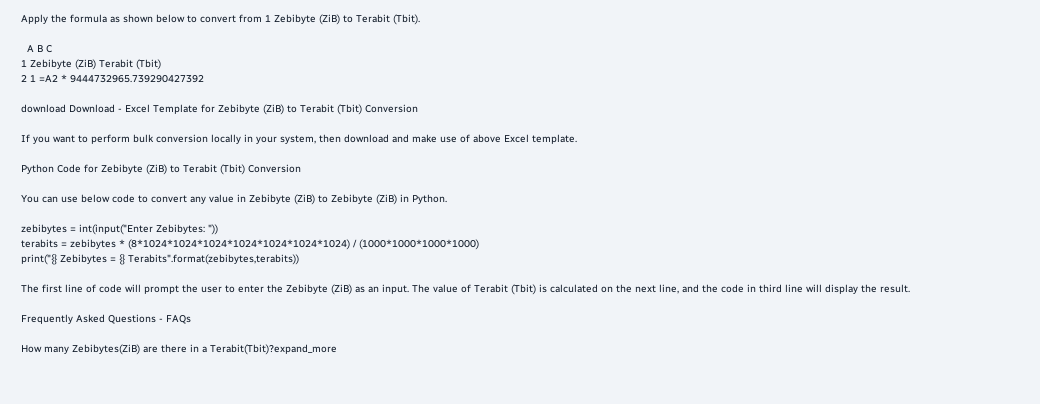Apply the formula as shown below to convert from 1 Zebibyte (ZiB) to Terabit (Tbit).

  A B C
1 Zebibyte (ZiB) Terabit (Tbit)
2 1 =A2 * 9444732965.739290427392

download Download - Excel Template for Zebibyte (ZiB) to Terabit (Tbit) Conversion

If you want to perform bulk conversion locally in your system, then download and make use of above Excel template.

Python Code for Zebibyte (ZiB) to Terabit (Tbit) Conversion

You can use below code to convert any value in Zebibyte (ZiB) to Zebibyte (ZiB) in Python.

zebibytes = int(input("Enter Zebibytes: "))
terabits = zebibytes * (8*1024*1024*1024*1024*1024*1024*1024) / (1000*1000*1000*1000)
print("{} Zebibytes = {} Terabits".format(zebibytes,terabits))

The first line of code will prompt the user to enter the Zebibyte (ZiB) as an input. The value of Terabit (Tbit) is calculated on the next line, and the code in third line will display the result.

Frequently Asked Questions - FAQs

How many Zebibytes(ZiB) are there in a Terabit(Tbit)?expand_more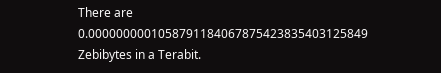There are 0.0000000001058791184067875423835403125849 Zebibytes in a Terabit.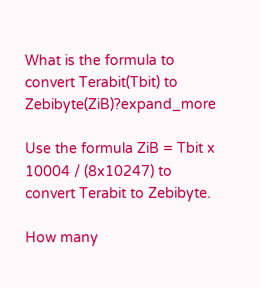What is the formula to convert Terabit(Tbit) to Zebibyte(ZiB)?expand_more

Use the formula ZiB = Tbit x 10004 / (8x10247) to convert Terabit to Zebibyte.

How many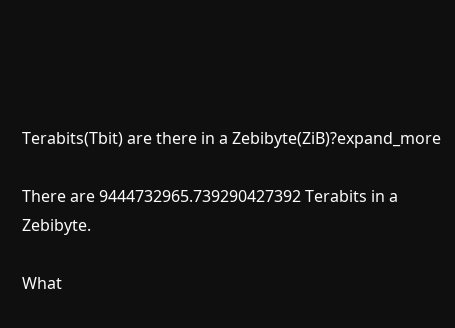Terabits(Tbit) are there in a Zebibyte(ZiB)?expand_more

There are 9444732965.739290427392 Terabits in a Zebibyte.

What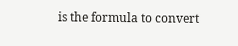is the formula to convert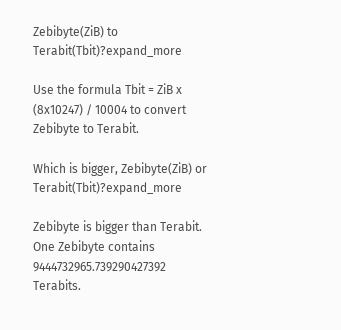Zebibyte(ZiB) to Terabit(Tbit)?expand_more

Use the formula Tbit = ZiB x (8x10247) / 10004 to convert Zebibyte to Terabit.

Which is bigger, Zebibyte(ZiB) or Terabit(Tbit)?expand_more

Zebibyte is bigger than Terabit. One Zebibyte contains 9444732965.739290427392 Terabits.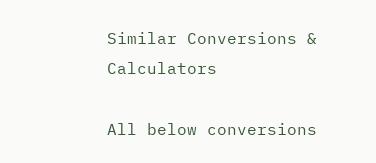Similar Conversions & Calculators

All below conversions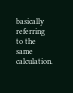basically referring to the same calculation.